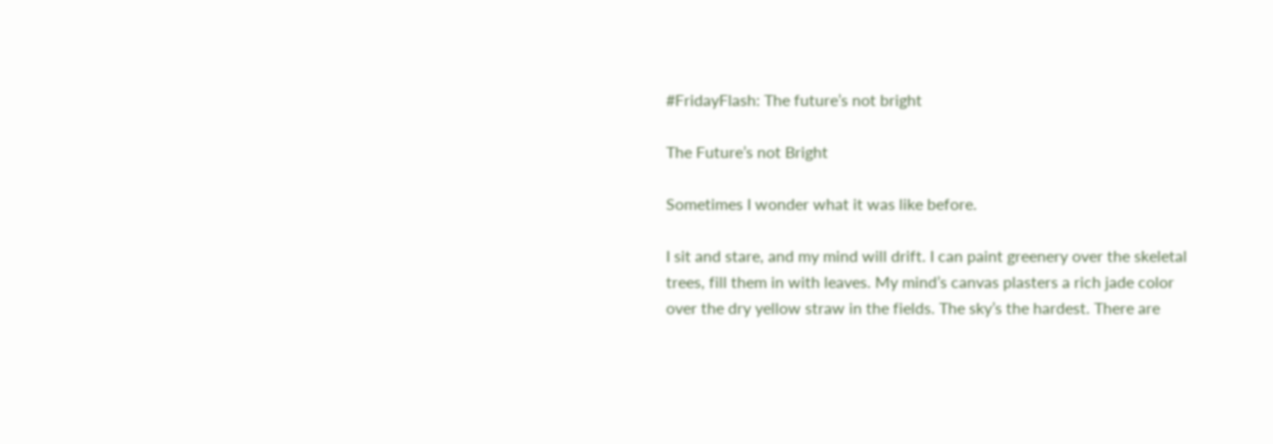#FridayFlash: The future’s not bright

The Future’s not Bright

Sometimes I wonder what it was like before.

I sit and stare, and my mind will drift. I can paint greenery over the skeletal trees, fill them in with leaves. My mind’s canvas plasters a rich jade color over the dry yellow straw in the fields. The sky’s the hardest. There are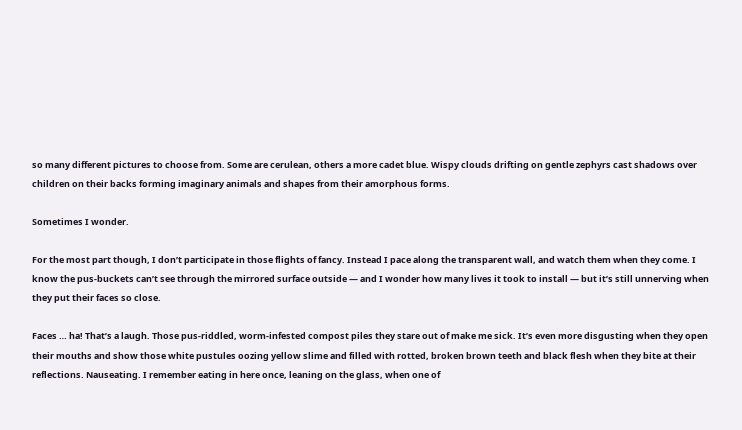so many different pictures to choose from. Some are cerulean, others a more cadet blue. Wispy clouds drifting on gentle zephyrs cast shadows over children on their backs forming imaginary animals and shapes from their amorphous forms.

Sometimes I wonder.

For the most part though, I don’t participate in those flights of fancy. Instead I pace along the transparent wall, and watch them when they come. I know the pus-buckets can’t see through the mirrored surface outside — and I wonder how many lives it took to install — but it’s still unnerving when they put their faces so close.

Faces … ha! That’s a laugh. Those pus-riddled, worm-infested compost piles they stare out of make me sick. It’s even more disgusting when they open their mouths and show those white pustules oozing yellow slime and filled with rotted, broken brown teeth and black flesh when they bite at their reflections. Nauseating. I remember eating in here once, leaning on the glass, when one of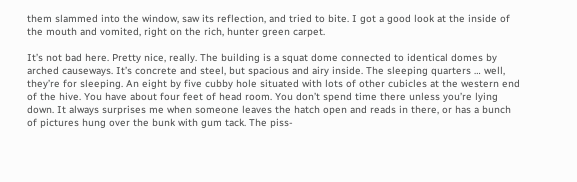them slammed into the window, saw its reflection, and tried to bite. I got a good look at the inside of the mouth and vomited, right on the rich, hunter green carpet.

It’s not bad here. Pretty nice, really. The building is a squat dome connected to identical domes by arched causeways. It’s concrete and steel, but spacious and airy inside. The sleeping quarters … well, they’re for sleeping. An eight by five cubby hole situated with lots of other cubicles at the western end of the hive. You have about four feet of head room. You don’t spend time there unless you’re lying down. It always surprises me when someone leaves the hatch open and reads in there, or has a bunch of pictures hung over the bunk with gum tack. The piss-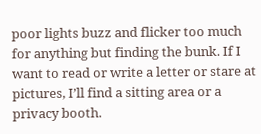poor lights buzz and flicker too much for anything but finding the bunk. If I want to read or write a letter or stare at pictures, I’ll find a sitting area or a privacy booth.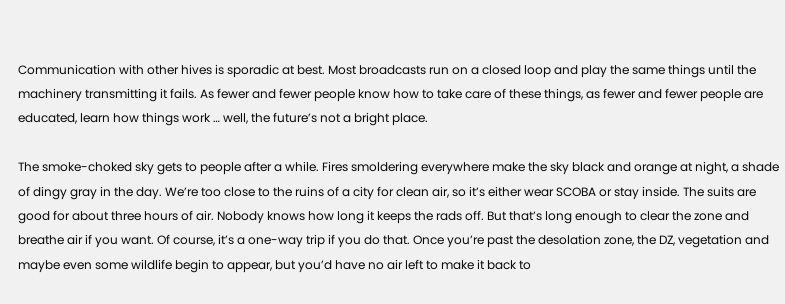Communication with other hives is sporadic at best. Most broadcasts run on a closed loop and play the same things until the machinery transmitting it fails. As fewer and fewer people know how to take care of these things, as fewer and fewer people are educated, learn how things work … well, the future’s not a bright place.

The smoke-choked sky gets to people after a while. Fires smoldering everywhere make the sky black and orange at night, a shade of dingy gray in the day. We’re too close to the ruins of a city for clean air, so it’s either wear SCOBA or stay inside. The suits are good for about three hours of air. Nobody knows how long it keeps the rads off. But that’s long enough to clear the zone and breathe air if you want. Of course, it’s a one-way trip if you do that. Once you’re past the desolation zone, the DZ, vegetation and maybe even some wildlife begin to appear, but you’d have no air left to make it back to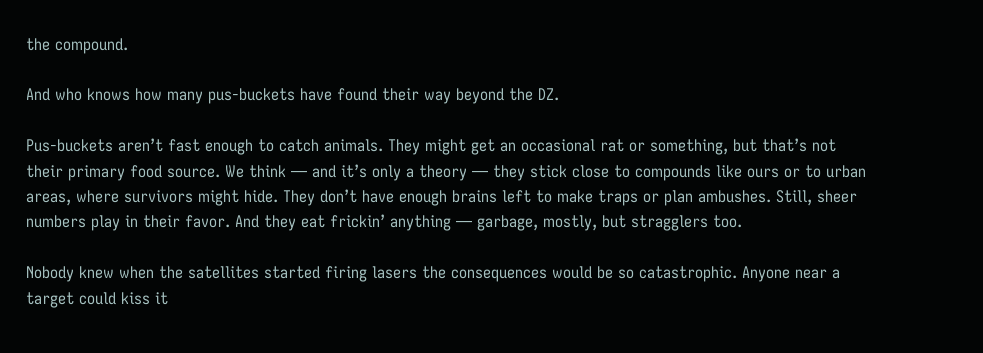the compound.

And who knows how many pus-buckets have found their way beyond the DZ.

Pus-buckets aren’t fast enough to catch animals. They might get an occasional rat or something, but that’s not their primary food source. We think — and it’s only a theory — they stick close to compounds like ours or to urban areas, where survivors might hide. They don’t have enough brains left to make traps or plan ambushes. Still, sheer numbers play in their favor. And they eat frickin’ anything — garbage, mostly, but stragglers too.

Nobody knew when the satellites started firing lasers the consequences would be so catastrophic. Anyone near a target could kiss it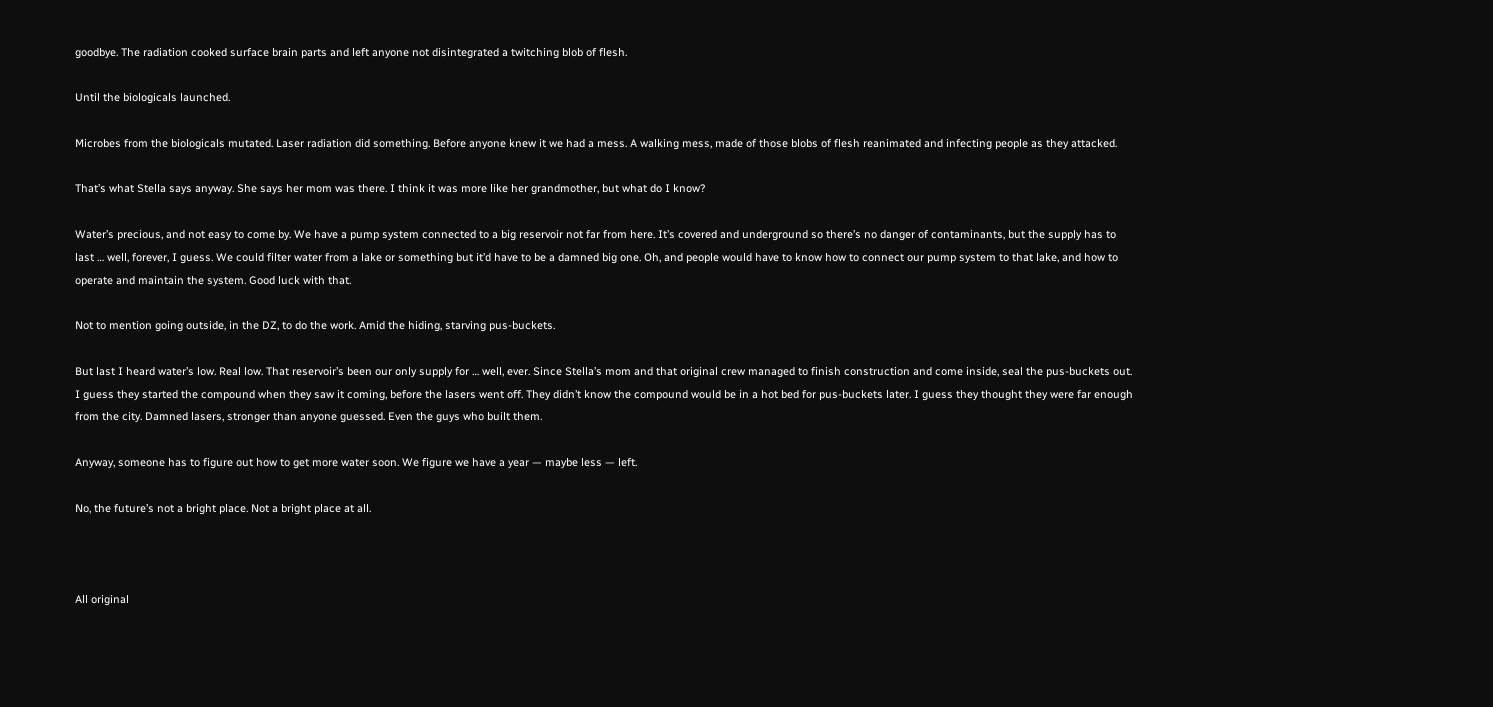goodbye. The radiation cooked surface brain parts and left anyone not disintegrated a twitching blob of flesh.

Until the biologicals launched.

Microbes from the biologicals mutated. Laser radiation did something. Before anyone knew it we had a mess. A walking mess, made of those blobs of flesh reanimated and infecting people as they attacked.

That’s what Stella says anyway. She says her mom was there. I think it was more like her grandmother, but what do I know?

Water’s precious, and not easy to come by. We have a pump system connected to a big reservoir not far from here. It’s covered and underground so there’s no danger of contaminants, but the supply has to last … well, forever, I guess. We could filter water from a lake or something but it’d have to be a damned big one. Oh, and people would have to know how to connect our pump system to that lake, and how to operate and maintain the system. Good luck with that.

Not to mention going outside, in the DZ, to do the work. Amid the hiding, starving pus-buckets.

But last I heard water’s low. Real low. That reservoir’s been our only supply for … well, ever. Since Stella’s mom and that original crew managed to finish construction and come inside, seal the pus-buckets out. I guess they started the compound when they saw it coming, before the lasers went off. They didn’t know the compound would be in a hot bed for pus-buckets later. I guess they thought they were far enough from the city. Damned lasers, stronger than anyone guessed. Even the guys who built them.

Anyway, someone has to figure out how to get more water soon. We figure we have a year — maybe less — left.

No, the future’s not a bright place. Not a bright place at all.



All original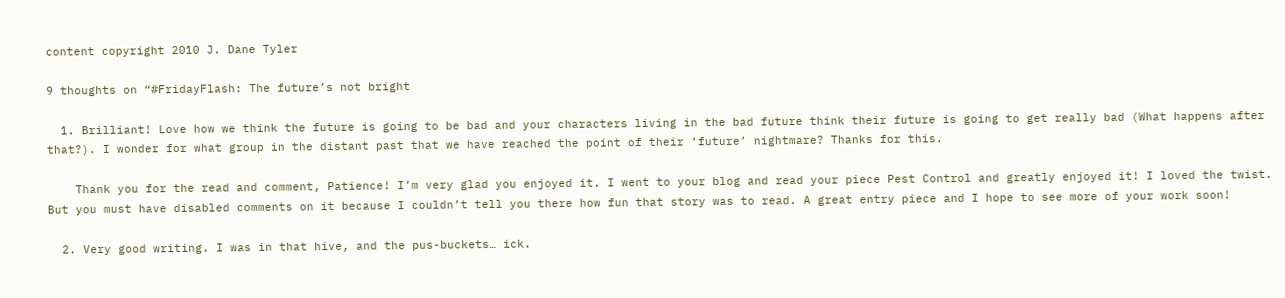content copyright 2010 J. Dane Tyler

9 thoughts on “#FridayFlash: The future’s not bright

  1. Brilliant! Love how we think the future is going to be bad and your characters living in the bad future think their future is going to get really bad (What happens after that?). I wonder for what group in the distant past that we have reached the point of their ‘future’ nightmare? Thanks for this.

    Thank you for the read and comment, Patience! I’m very glad you enjoyed it. I went to your blog and read your piece Pest Control and greatly enjoyed it! I loved the twist. But you must have disabled comments on it because I couldn’t tell you there how fun that story was to read. A great entry piece and I hope to see more of your work soon!

  2. Very good writing. I was in that hive, and the pus-buckets… ick.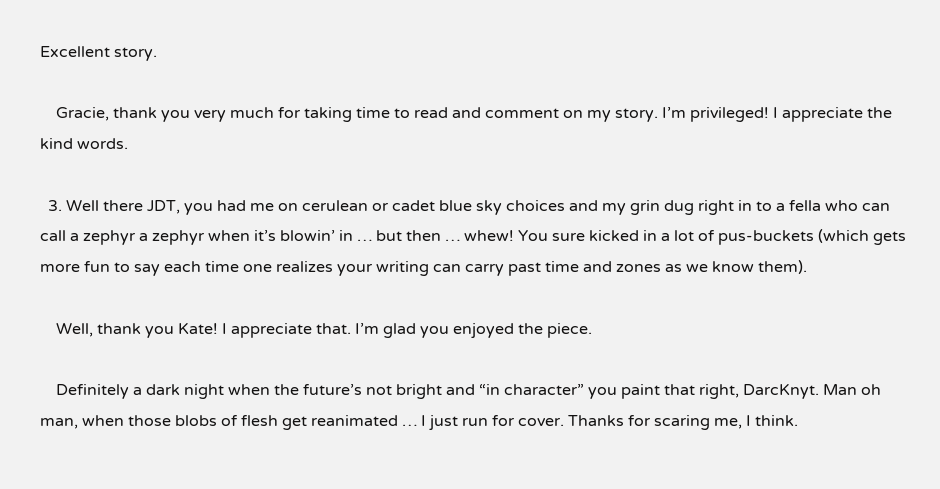Excellent story.

    Gracie, thank you very much for taking time to read and comment on my story. I’m privileged! I appreciate the kind words.

  3. Well there JDT, you had me on cerulean or cadet blue sky choices and my grin dug right in to a fella who can call a zephyr a zephyr when it’s blowin’ in … but then … whew! You sure kicked in a lot of pus-buckets (which gets more fun to say each time one realizes your writing can carry past time and zones as we know them).

    Well, thank you Kate! I appreciate that. I’m glad you enjoyed the piece.

    Definitely a dark night when the future’s not bright and “in character” you paint that right, DarcKnyt. Man oh man, when those blobs of flesh get reanimated … I just run for cover. Thanks for scaring me, I think.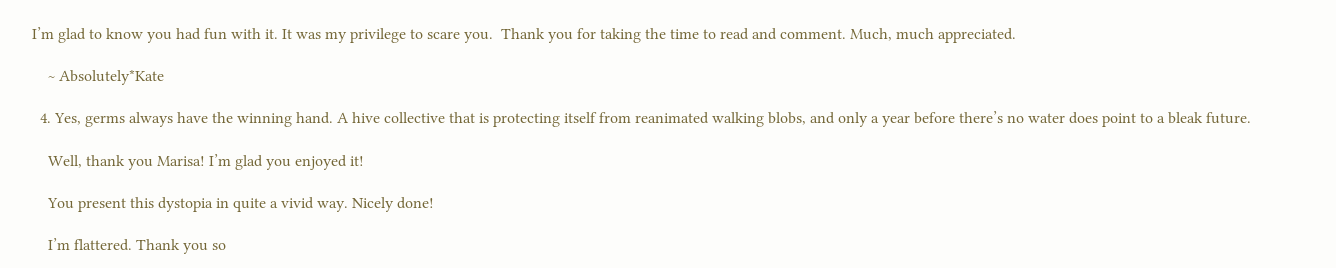I’m glad to know you had fun with it. It was my privilege to scare you.  Thank you for taking the time to read and comment. Much, much appreciated.

    ~ Absolutely*Kate

  4. Yes, germs always have the winning hand. A hive collective that is protecting itself from reanimated walking blobs, and only a year before there’s no water does point to a bleak future.

    Well, thank you Marisa! I’m glad you enjoyed it!

    You present this dystopia in quite a vivid way. Nicely done!

    I’m flattered. Thank you so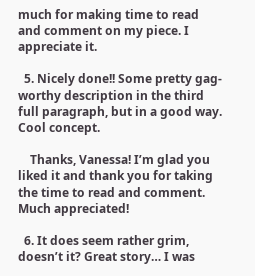much for making time to read and comment on my piece. I appreciate it.

  5. Nicely done!! Some pretty gag-worthy description in the third full paragraph, but in a good way.  Cool concept.

    Thanks, Vanessa! I’m glad you liked it and thank you for taking the time to read and comment. Much appreciated!

  6. It does seem rather grim, doesn’t it? Great story… I was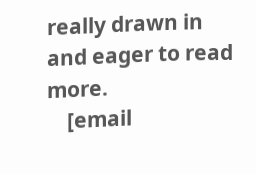really drawn in and eager to read more.
    [email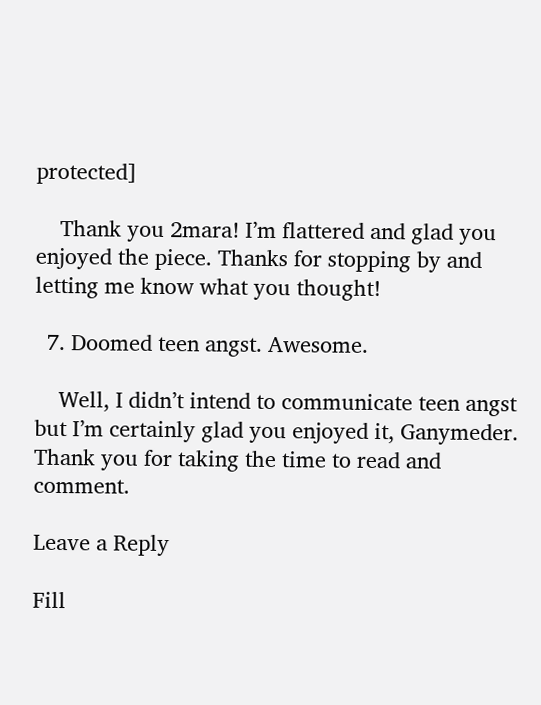protected]

    Thank you 2mara! I’m flattered and glad you enjoyed the piece. Thanks for stopping by and letting me know what you thought!

  7. Doomed teen angst. Awesome.

    Well, I didn’t intend to communicate teen angst but I’m certainly glad you enjoyed it, Ganymeder. Thank you for taking the time to read and comment.

Leave a Reply

Fill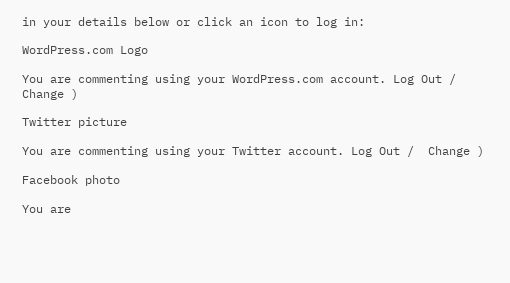in your details below or click an icon to log in:

WordPress.com Logo

You are commenting using your WordPress.com account. Log Out /  Change )

Twitter picture

You are commenting using your Twitter account. Log Out /  Change )

Facebook photo

You are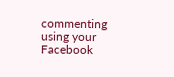commenting using your Facebook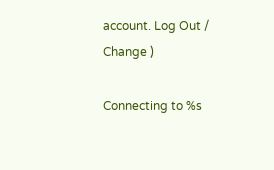account. Log Out /  Change )

Connecting to %s